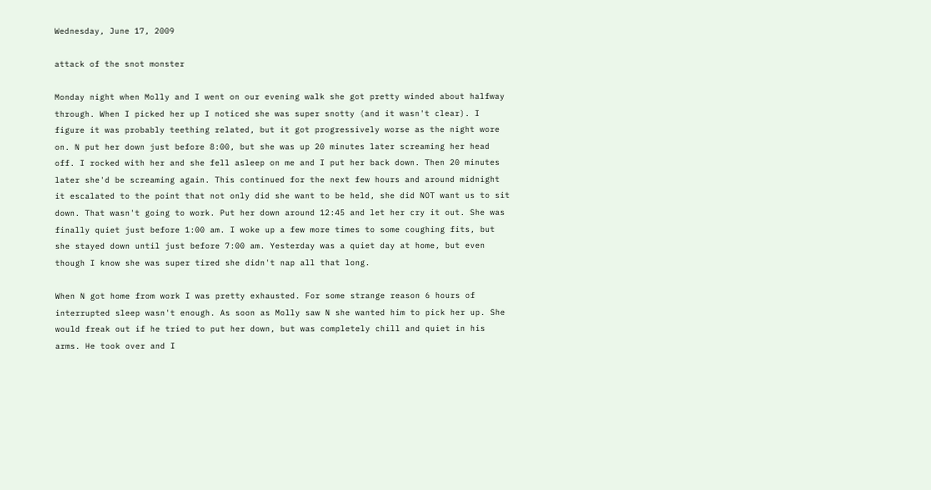Wednesday, June 17, 2009

attack of the snot monster

Monday night when Molly and I went on our evening walk she got pretty winded about halfway through. When I picked her up I noticed she was super snotty (and it wasn't clear). I figure it was probably teething related, but it got progressively worse as the night wore on. N put her down just before 8:00, but she was up 20 minutes later screaming her head off. I rocked with her and she fell asleep on me and I put her back down. Then 20 minutes later she'd be screaming again. This continued for the next few hours and around midnight it escalated to the point that not only did she want to be held, she did NOT want us to sit down. That wasn't going to work. Put her down around 12:45 and let her cry it out. She was finally quiet just before 1:00 am. I woke up a few more times to some coughing fits, but she stayed down until just before 7:00 am. Yesterday was a quiet day at home, but even though I know she was super tired she didn't nap all that long.

When N got home from work I was pretty exhausted. For some strange reason 6 hours of interrupted sleep wasn't enough. As soon as Molly saw N she wanted him to pick her up. She would freak out if he tried to put her down, but was completely chill and quiet in his arms. He took over and I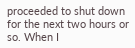proceeded to shut down for the next two hours or so. When I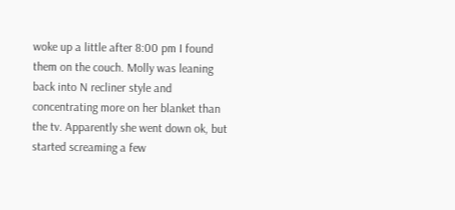woke up a little after 8:00 pm I found them on the couch. Molly was leaning back into N recliner style and concentrating more on her blanket than the tv. Apparently she went down ok, but started screaming a few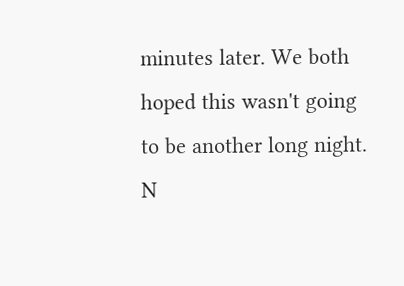minutes later. We both hoped this wasn't going to be another long night. N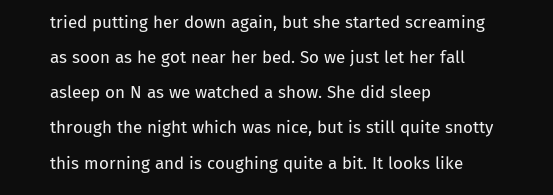tried putting her down again, but she started screaming as soon as he got near her bed. So we just let her fall asleep on N as we watched a show. She did sleep through the night which was nice, but is still quite snotty this morning and is coughing quite a bit. It looks like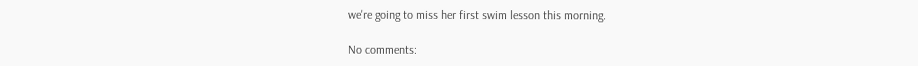we're going to miss her first swim lesson this morning.

No comments: